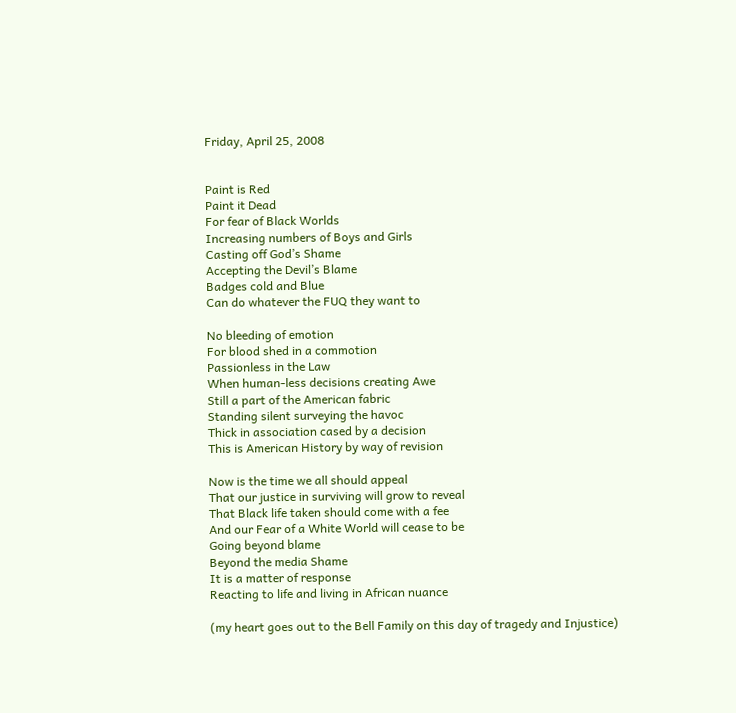Friday, April 25, 2008


Paint is Red
Paint it Dead
For fear of Black Worlds
Increasing numbers of Boys and Girls
Casting off God’s Shame
Accepting the Devil’s Blame
Badges cold and Blue
Can do whatever the FUQ they want to

No bleeding of emotion
For blood shed in a commotion
Passionless in the Law
When human-less decisions creating Awe
Still a part of the American fabric
Standing silent surveying the havoc
Thick in association cased by a decision
This is American History by way of revision

Now is the time we all should appeal
That our justice in surviving will grow to reveal
That Black life taken should come with a fee
And our Fear of a White World will cease to be
Going beyond blame
Beyond the media Shame
It is a matter of response
Reacting to life and living in African nuance

(my heart goes out to the Bell Family on this day of tragedy and Injustice)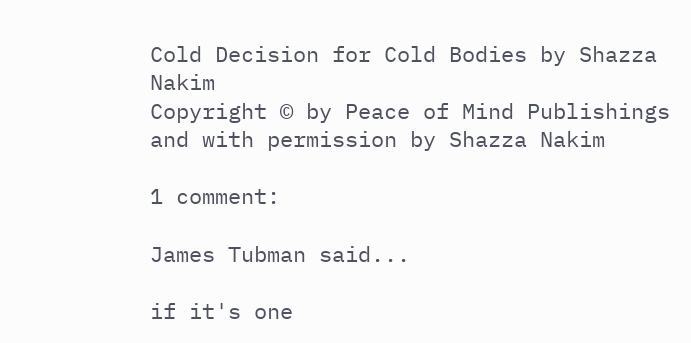Cold Decision for Cold Bodies by Shazza Nakim
Copyright © by Peace of Mind Publishings and with permission by Shazza Nakim

1 comment:

James Tubman said...

if it's one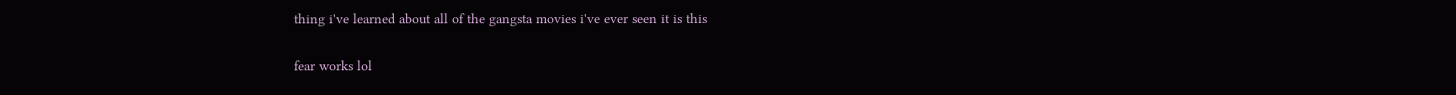thing i've learned about all of the gangsta movies i've ever seen it is this

fear works lol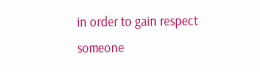in order to gain respect someone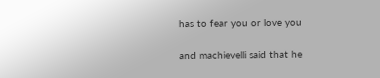has to fear you or love you

and machievelli said that he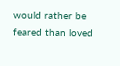would rather be feared than loved